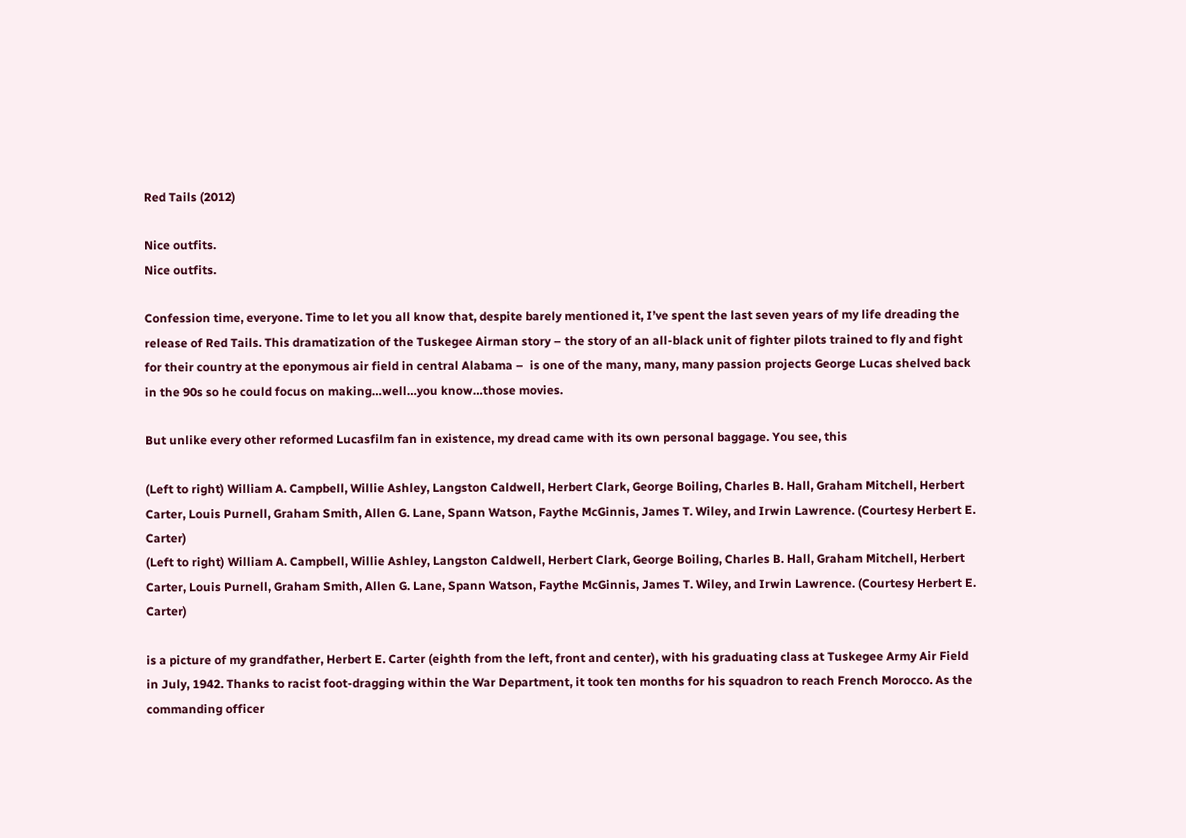Red Tails (2012)

Nice outfits.
Nice outfits.

Confession time, everyone. Time to let you all know that, despite barely mentioned it, I’ve spent the last seven years of my life dreading the release of Red Tails. This dramatization of the Tuskegee Airman story – the story of an all-black unit of fighter pilots trained to fly and fight for their country at the eponymous air field in central Alabama –  is one of the many, many, many passion projects George Lucas shelved back in the 90s so he could focus on making…well…you know…those movies.

But unlike every other reformed Lucasfilm fan in existence, my dread came with its own personal baggage. You see, this

(Left to right) William A. Campbell, Willie Ashley, Langston Caldwell, Herbert Clark, George Boiling, Charles B. Hall, Graham Mitchell, Herbert Carter, Louis Purnell, Graham Smith, Allen G. Lane, Spann Watson, Faythe McGinnis, James T. Wiley, and Irwin Lawrence. (Courtesy Herbert E. Carter)
(Left to right) William A. Campbell, Willie Ashley, Langston Caldwell, Herbert Clark, George Boiling, Charles B. Hall, Graham Mitchell, Herbert Carter, Louis Purnell, Graham Smith, Allen G. Lane, Spann Watson, Faythe McGinnis, James T. Wiley, and Irwin Lawrence. (Courtesy Herbert E. Carter)

is a picture of my grandfather, Herbert E. Carter (eighth from the left, front and center), with his graduating class at Tuskegee Army Air Field in July, 1942. Thanks to racist foot-dragging within the War Department, it took ten months for his squadron to reach French Morocco. As the commanding officer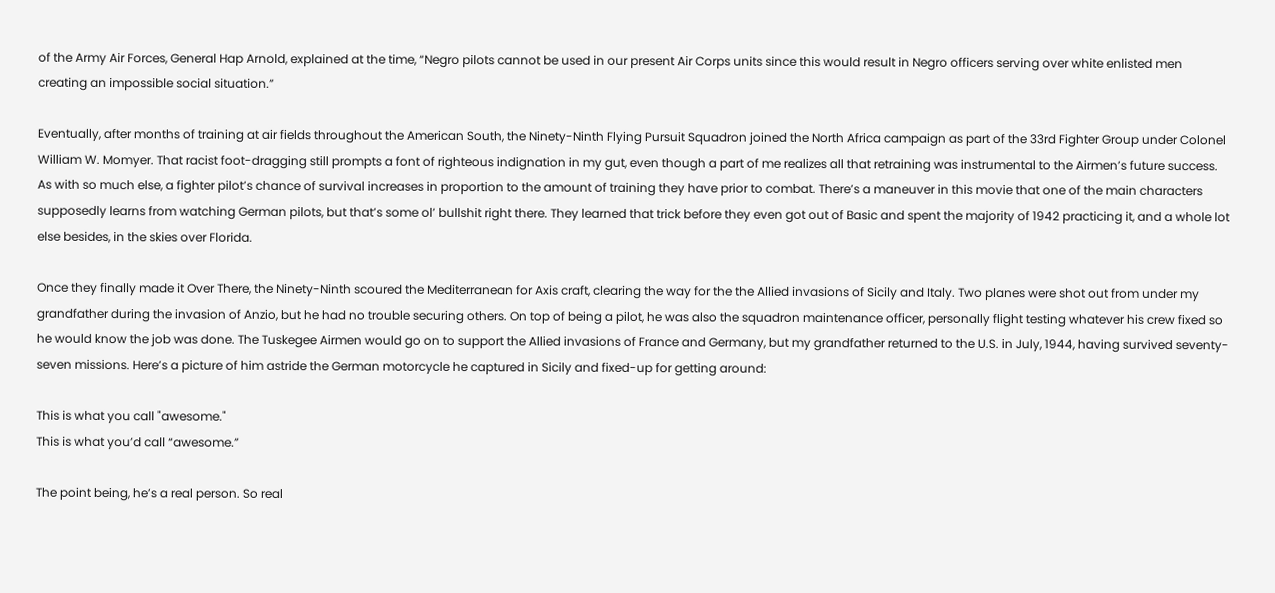of the Army Air Forces, General Hap Arnold, explained at the time, “Negro pilots cannot be used in our present Air Corps units since this would result in Negro officers serving over white enlisted men creating an impossible social situation.”

Eventually, after months of training at air fields throughout the American South, the Ninety-Ninth Flying Pursuit Squadron joined the North Africa campaign as part of the 33rd Fighter Group under Colonel William W. Momyer. That racist foot-dragging still prompts a font of righteous indignation in my gut, even though a part of me realizes all that retraining was instrumental to the Airmen’s future success. As with so much else, a fighter pilot’s chance of survival increases in proportion to the amount of training they have prior to combat. There’s a maneuver in this movie that one of the main characters supposedly learns from watching German pilots, but that’s some ol’ bullshit right there. They learned that trick before they even got out of Basic and spent the majority of 1942 practicing it, and a whole lot else besides, in the skies over Florida.

Once they finally made it Over There, the Ninety-Ninth scoured the Mediterranean for Axis craft, clearing the way for the the Allied invasions of Sicily and Italy. Two planes were shot out from under my grandfather during the invasion of Anzio, but he had no trouble securing others. On top of being a pilot, he was also the squadron maintenance officer, personally flight testing whatever his crew fixed so he would know the job was done. The Tuskegee Airmen would go on to support the Allied invasions of France and Germany, but my grandfather returned to the U.S. in July, 1944, having survived seventy-seven missions. Here’s a picture of him astride the German motorcycle he captured in Sicily and fixed-up for getting around:

This is what you call "awesome."
This is what you’d call “awesome.”

The point being, he’s a real person. So real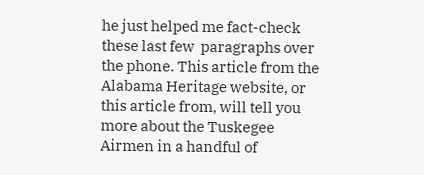he just helped me fact-check these last few  paragraphs over the phone. This article from the Alabama Heritage website, or this article from, will tell you more about the Tuskegee Airmen in a handful of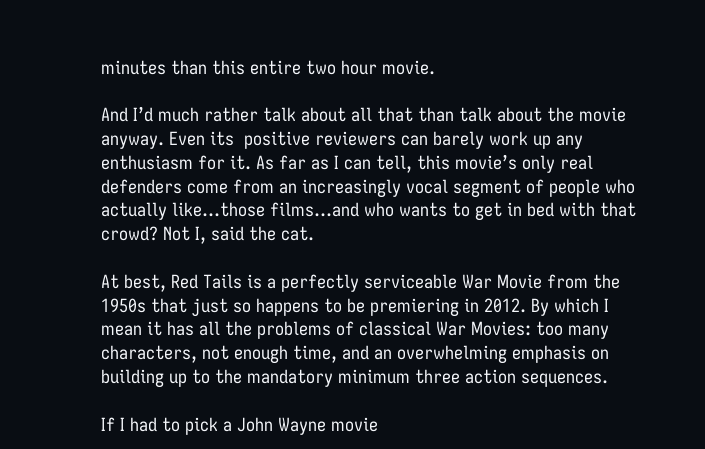minutes than this entire two hour movie.

And I’d much rather talk about all that than talk about the movie anyway. Even its  positive reviewers can barely work up any enthusiasm for it. As far as I can tell, this movie’s only real defenders come from an increasingly vocal segment of people who actually like…those films…and who wants to get in bed with that crowd? Not I, said the cat.

At best, Red Tails is a perfectly serviceable War Movie from the 1950s that just so happens to be premiering in 2012. By which I mean it has all the problems of classical War Movies: too many characters, not enough time, and an overwhelming emphasis on building up to the mandatory minimum three action sequences.

If I had to pick a John Wayne movie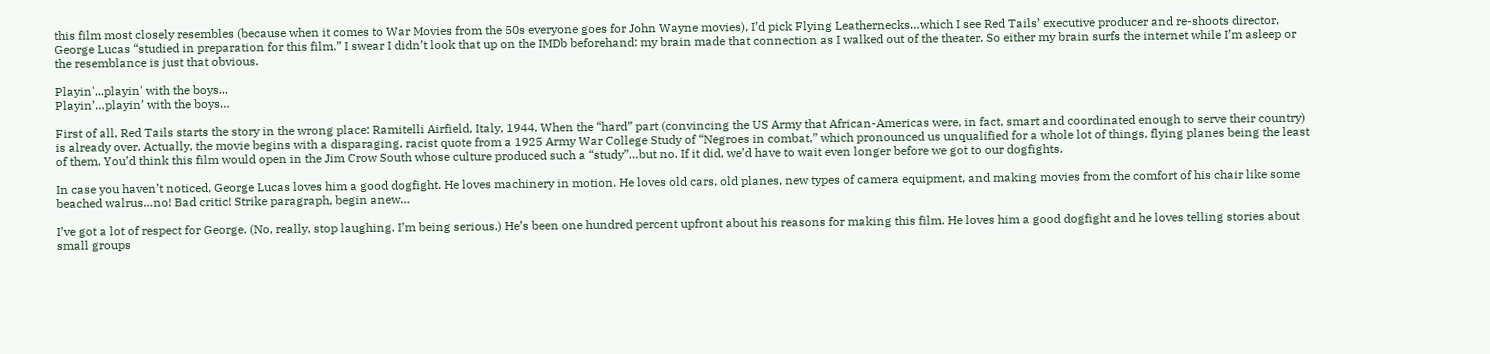this film most closely resembles (because when it comes to War Movies from the 50s everyone goes for John Wayne movies), I’d pick Flying Leathernecks…which I see Red Tails’ executive producer and re-shoots director, George Lucas “studied in preparation for this film.” I swear I didn’t look that up on the IMDb beforehand: my brain made that connection as I walked out of the theater. So either my brain surfs the internet while I’m asleep or the resemblance is just that obvious.

Playin'...playin' with the boys...
Playin’…playin’ with the boys…

First of all, Red Tails starts the story in the wrong place: Ramitelli Airfield, Italy, 1944. When the “hard” part (convincing the US Army that African-Americas were, in fact, smart and coordinated enough to serve their country) is already over. Actually, the movie begins with a disparaging, racist quote from a 1925 Army War College Study of “Negroes in combat,” which pronounced us unqualified for a whole lot of things, flying planes being the least of them. You’d think this film would open in the Jim Crow South whose culture produced such a “study”…but no. If it did, we’d have to wait even longer before we got to our dogfights.

In case you haven’t noticed, George Lucas loves him a good dogfight. He loves machinery in motion. He loves old cars, old planes, new types of camera equipment, and making movies from the comfort of his chair like some beached walrus…no! Bad critic! Strike paragraph, begin anew…

I’ve got a lot of respect for George. (No, really, stop laughing. I’m being serious.) He’s been one hundred percent upfront about his reasons for making this film. He loves him a good dogfight and he loves telling stories about small groups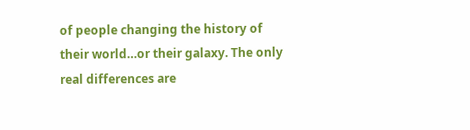of people changing the history of their world…or their galaxy. The only real differences are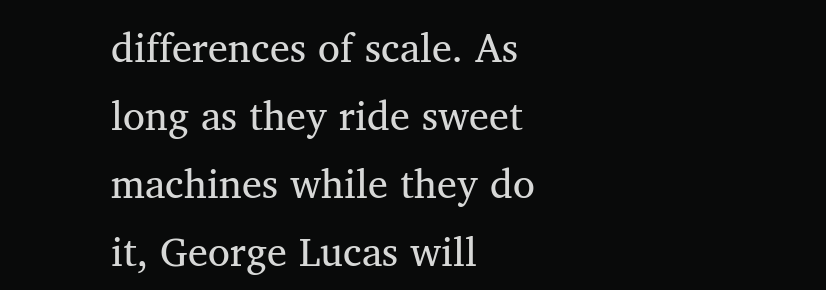differences of scale. As long as they ride sweet machines while they do it, George Lucas will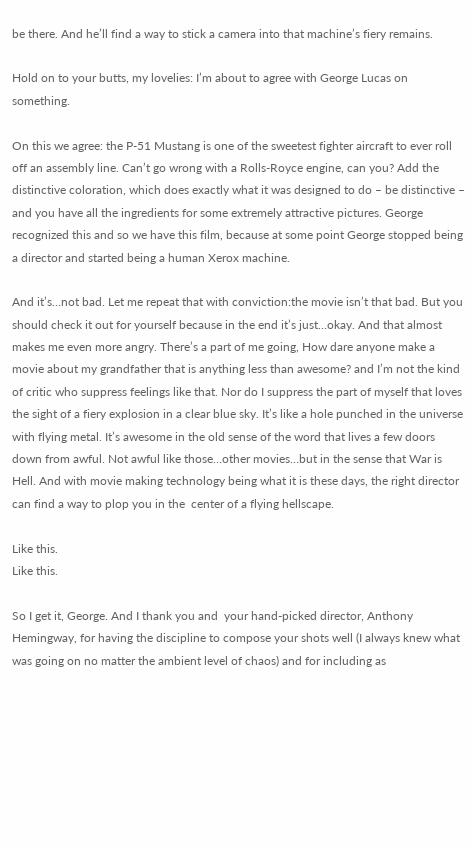be there. And he’ll find a way to stick a camera into that machine’s fiery remains.

Hold on to your butts, my lovelies: I’m about to agree with George Lucas on something.

On this we agree: the P-51 Mustang is one of the sweetest fighter aircraft to ever roll off an assembly line. Can’t go wrong with a Rolls-Royce engine, can you? Add the distinctive coloration, which does exactly what it was designed to do – be distinctive – and you have all the ingredients for some extremely attractive pictures. George recognized this and so we have this film, because at some point George stopped being a director and started being a human Xerox machine.

And it’s…not bad. Let me repeat that with conviction:the movie isn’t that bad. But you should check it out for yourself because in the end it’s just…okay. And that almost makes me even more angry. There’s a part of me going, How dare anyone make a movie about my grandfather that is anything less than awesome? and I’m not the kind of critic who suppress feelings like that. Nor do I suppress the part of myself that loves the sight of a fiery explosion in a clear blue sky. It’s like a hole punched in the universe with flying metal. It’s awesome in the old sense of the word that lives a few doors down from awful. Not awful like those…other movies…but in the sense that War is Hell. And with movie making technology being what it is these days, the right director can find a way to plop you in the  center of a flying hellscape.

Like this.
Like this.

So I get it, George. And I thank you and  your hand-picked director, Anthony Hemingway, for having the discipline to compose your shots well (I always knew what was going on no matter the ambient level of chaos) and for including as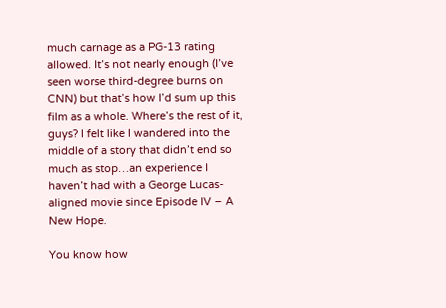much carnage as a PG-13 rating allowed. It’s not nearly enough (I’ve seen worse third-degree burns on CNN) but that’s how I’d sum up this film as a whole. Where’s the rest of it, guys? I felt like I wandered into the middle of a story that didn’t end so much as stop…an experience I haven’t had with a George Lucas-aligned movie since Episode IV – A New Hope.

You know how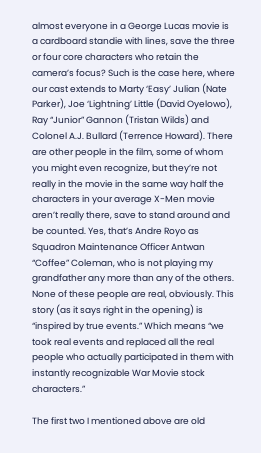almost everyone in a George Lucas movie is a cardboard standie with lines, save the three or four core characters who retain the camera’s focus? Such is the case here, where our cast extends to Marty ‘Easy’ Julian (Nate Parker), Joe ‘Lightning’ Little (David Oyelowo), Ray “Junior” Gannon (Tristan Wilds) and Colonel A.J. Bullard (Terrence Howard). There are other people in the film, some of whom you might even recognize, but they’re not really in the movie in the same way half the characters in your average X-Men movie aren’t really there, save to stand around and be counted. Yes, that’s Andre Royo as Squadron Maintenance Officer Antwan “Coffee” Coleman, who is not playing my grandfather any more than any of the others. None of these people are real, obviously. This story (as it says right in the opening) is “inspired by true events.” Which means “we took real events and replaced all the real people who actually participated in them with instantly recognizable War Movie stock characters.”

The first two I mentioned above are old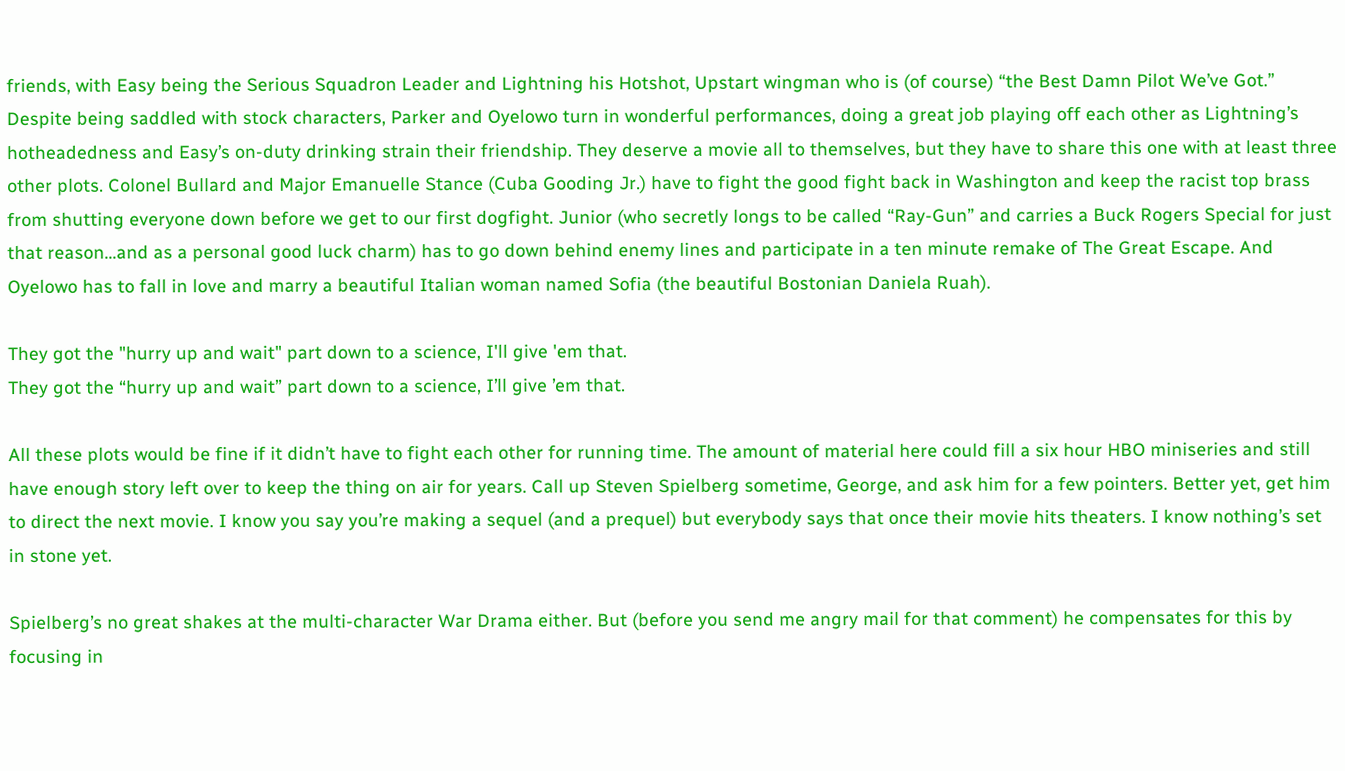friends, with Easy being the Serious Squadron Leader and Lightning his Hotshot, Upstart wingman who is (of course) “the Best Damn Pilot We’ve Got.” Despite being saddled with stock characters, Parker and Oyelowo turn in wonderful performances, doing a great job playing off each other as Lightning’s hotheadedness and Easy’s on-duty drinking strain their friendship. They deserve a movie all to themselves, but they have to share this one with at least three other plots. Colonel Bullard and Major Emanuelle Stance (Cuba Gooding Jr.) have to fight the good fight back in Washington and keep the racist top brass from shutting everyone down before we get to our first dogfight. Junior (who secretly longs to be called “Ray-Gun” and carries a Buck Rogers Special for just that reason…and as a personal good luck charm) has to go down behind enemy lines and participate in a ten minute remake of The Great Escape. And Oyelowo has to fall in love and marry a beautiful Italian woman named Sofia (the beautiful Bostonian Daniela Ruah).

They got the "hurry up and wait" part down to a science, I'll give 'em that.
They got the “hurry up and wait” part down to a science, I’ll give ’em that.

All these plots would be fine if it didn’t have to fight each other for running time. The amount of material here could fill a six hour HBO miniseries and still have enough story left over to keep the thing on air for years. Call up Steven Spielberg sometime, George, and ask him for a few pointers. Better yet, get him to direct the next movie. I know you say you’re making a sequel (and a prequel) but everybody says that once their movie hits theaters. I know nothing’s set in stone yet.

Spielberg’s no great shakes at the multi-character War Drama either. But (before you send me angry mail for that comment) he compensates for this by focusing in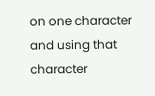on one character and using that character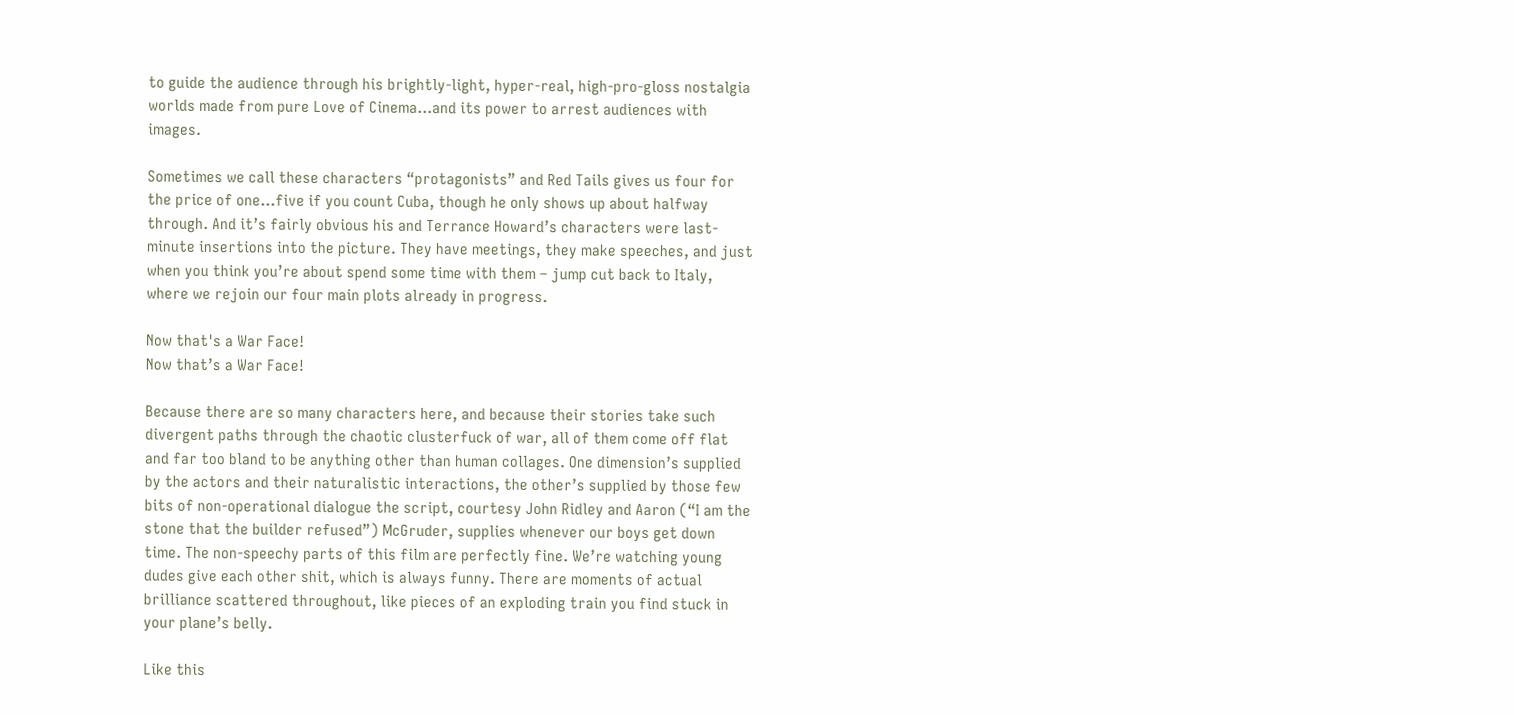to guide the audience through his brightly-light, hyper-real, high-pro-gloss nostalgia worlds made from pure Love of Cinema…and its power to arrest audiences with images.

Sometimes we call these characters “protagonists” and Red Tails gives us four for the price of one…five if you count Cuba, though he only shows up about halfway through. And it’s fairly obvious his and Terrance Howard’s characters were last-minute insertions into the picture. They have meetings, they make speeches, and just when you think you’re about spend some time with them – jump cut back to Italy, where we rejoin our four main plots already in progress.

Now that's a War Face!
Now that’s a War Face!

Because there are so many characters here, and because their stories take such divergent paths through the chaotic clusterfuck of war, all of them come off flat and far too bland to be anything other than human collages. One dimension’s supplied by the actors and their naturalistic interactions, the other’s supplied by those few bits of non-operational dialogue the script, courtesy John Ridley and Aaron (“I am the stone that the builder refused”) McGruder, supplies whenever our boys get down time. The non-speechy parts of this film are perfectly fine. We’re watching young dudes give each other shit, which is always funny. There are moments of actual brilliance scattered throughout, like pieces of an exploding train you find stuck in your plane’s belly.

Like this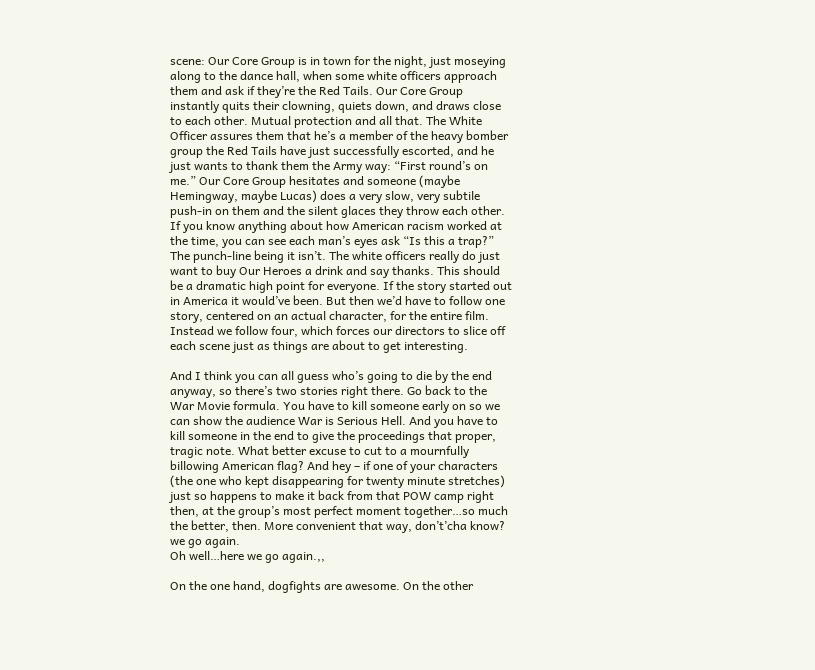scene: Our Core Group is in town for the night, just moseying along to the dance hall, when some white officers approach them and ask if they’re the Red Tails. Our Core Group instantly quits their clowning, quiets down, and draws close to each other. Mutual protection and all that. The White Officer assures them that he’s a member of the heavy bomber group the Red Tails have just successfully escorted, and he just wants to thank them the Army way: “First round’s on me.” Our Core Group hesitates and someone (maybe Hemingway, maybe Lucas) does a very slow, very subtile push-in on them and the silent glaces they throw each other. If you know anything about how American racism worked at the time, you can see each man’s eyes ask “Is this a trap?” The punch-line being it isn’t. The white officers really do just want to buy Our Heroes a drink and say thanks. This should be a dramatic high point for everyone. If the story started out in America it would’ve been. But then we’d have to follow one story, centered on an actual character, for the entire film. Instead we follow four, which forces our directors to slice off each scene just as things are about to get interesting.

And I think you can all guess who’s going to die by the end anyway, so there’s two stories right there. Go back to the War Movie formula. You have to kill someone early on so we can show the audience War is Serious Hell. And you have to kill someone in the end to give the proceedings that proper, tragic note. What better excuse to cut to a mournfully billowing American flag? And hey – if one of your characters (the one who kept disappearing for twenty minute stretches) just so happens to make it back from that POW camp right then, at the group’s most perfect moment together…so much the better, then. More convenient that way, don’t’cha know? we go again.
Oh well…here we go again.,,

On the one hand, dogfights are awesome. On the other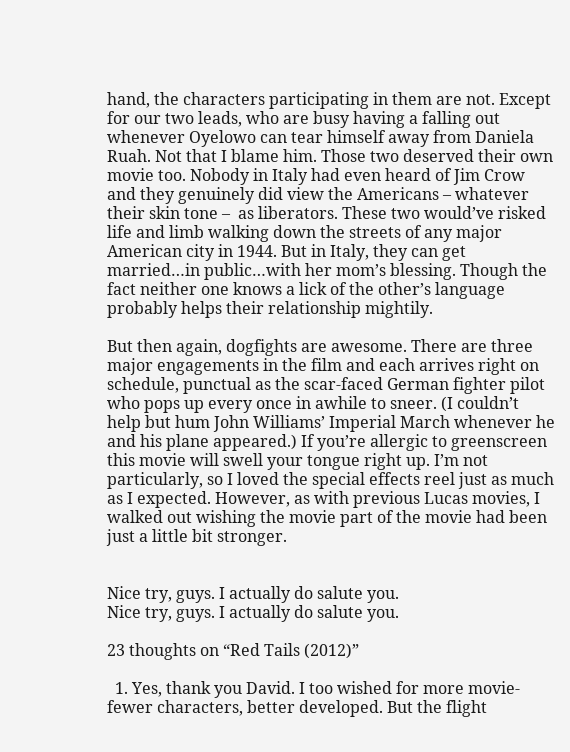hand, the characters participating in them are not. Except for our two leads, who are busy having a falling out whenever Oyelowo can tear himself away from Daniela Ruah. Not that I blame him. Those two deserved their own movie too. Nobody in Italy had even heard of Jim Crow and they genuinely did view the Americans – whatever their skin tone –  as liberators. These two would’ve risked life and limb walking down the streets of any major American city in 1944. But in Italy, they can get married…in public…with her mom’s blessing. Though the fact neither one knows a lick of the other’s language probably helps their relationship mightily.

But then again, dogfights are awesome. There are three major engagements in the film and each arrives right on schedule, punctual as the scar-faced German fighter pilot who pops up every once in awhile to sneer. (I couldn’t help but hum John Williams’ Imperial March whenever he and his plane appeared.) If you’re allergic to greenscreen this movie will swell your tongue right up. I’m not particularly, so I loved the special effects reel just as much as I expected. However, as with previous Lucas movies, I walked out wishing the movie part of the movie had been just a little bit stronger.


Nice try, guys. I actually do salute you.
Nice try, guys. I actually do salute you.

23 thoughts on “Red Tails (2012)”

  1. Yes, thank you David. I too wished for more movie-fewer characters, better developed. But the flight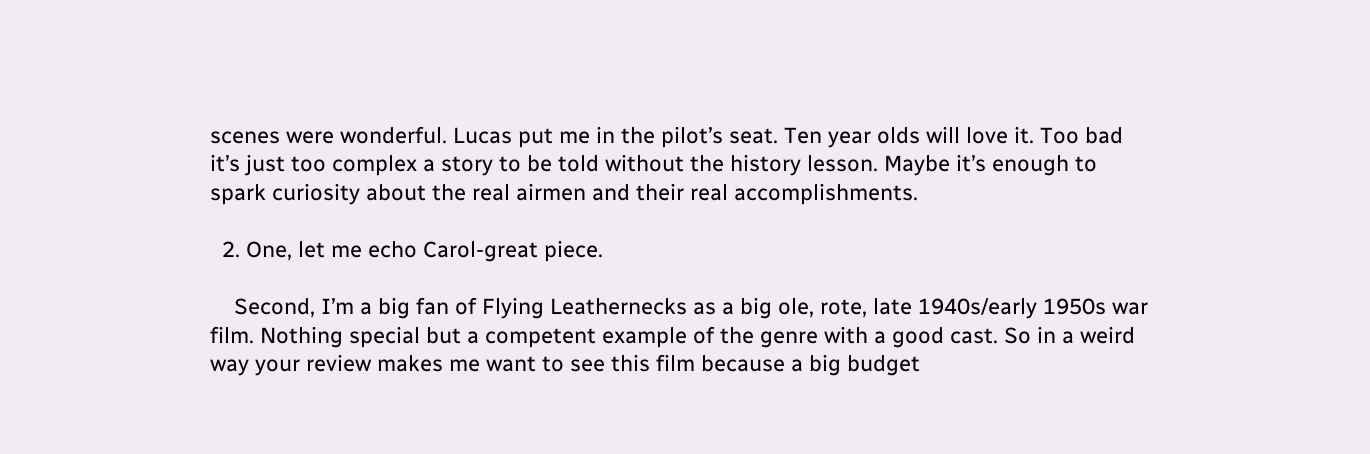scenes were wonderful. Lucas put me in the pilot’s seat. Ten year olds will love it. Too bad it’s just too complex a story to be told without the history lesson. Maybe it’s enough to spark curiosity about the real airmen and their real accomplishments.

  2. One, let me echo Carol-great piece.

    Second, I’m a big fan of Flying Leathernecks as a big ole, rote, late 1940s/early 1950s war film. Nothing special but a competent example of the genre with a good cast. So in a weird way your review makes me want to see this film because a big budget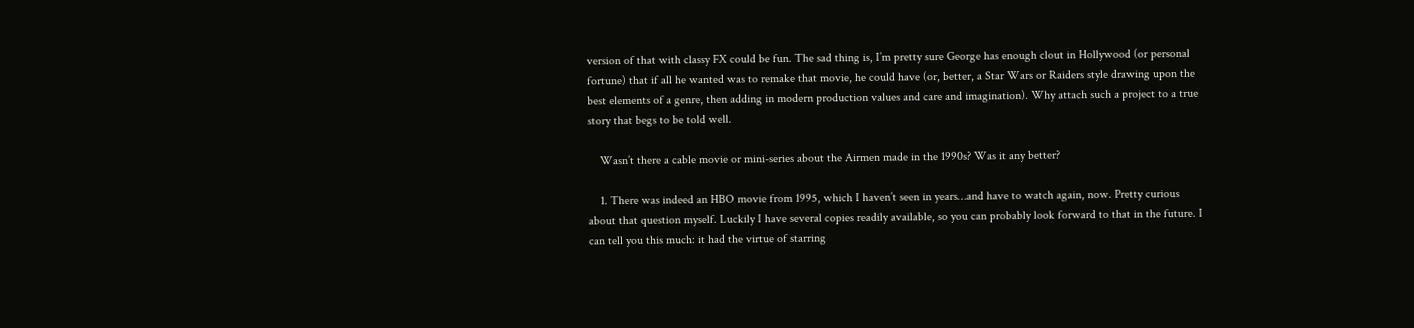version of that with classy FX could be fun. The sad thing is, I’m pretty sure George has enough clout in Hollywood (or personal fortune) that if all he wanted was to remake that movie, he could have (or, better, a Star Wars or Raiders style drawing upon the best elements of a genre, then adding in modern production values and care and imagination). Why attach such a project to a true story that begs to be told well.

    Wasn’t there a cable movie or mini-series about the Airmen made in the 1990s? Was it any better?

    1. There was indeed an HBO movie from 1995, which I haven’t seen in years…and have to watch again, now. Pretty curious about that question myself. Luckily I have several copies readily available, so you can probably look forward to that in the future. I can tell you this much: it had the virtue of starring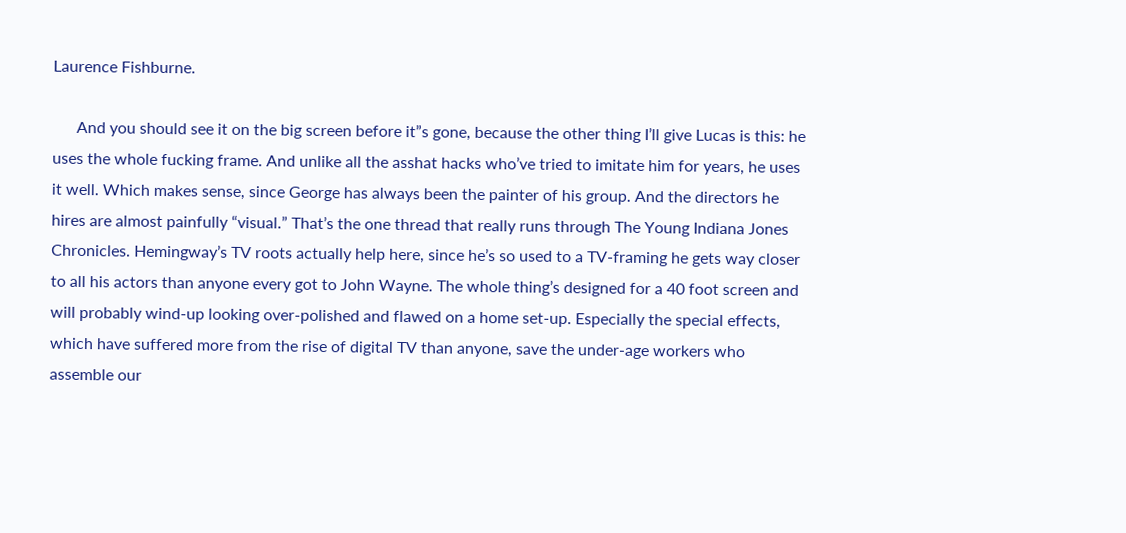Laurence Fishburne.

      And you should see it on the big screen before it”s gone, because the other thing I’ll give Lucas is this: he uses the whole fucking frame. And unlike all the asshat hacks who’ve tried to imitate him for years, he uses it well. Which makes sense, since George has always been the painter of his group. And the directors he hires are almost painfully “visual.” That’s the one thread that really runs through The Young Indiana Jones Chronicles. Hemingway’s TV roots actually help here, since he’s so used to a TV-framing he gets way closer to all his actors than anyone every got to John Wayne. The whole thing’s designed for a 40 foot screen and will probably wind-up looking over-polished and flawed on a home set-up. Especially the special effects, which have suffered more from the rise of digital TV than anyone, save the under-age workers who assemble our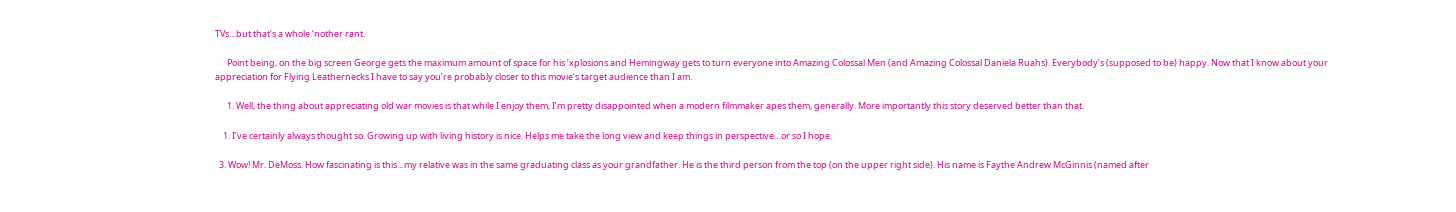TVs…but that’s a whole ‘nother rant.

      Point being, on the big screen George gets the maximum amount of space for his ‘xplosions and Hemingway gets to turn everyone into Amazing Colossal Men (and Amazing Colossal Daniela Ruahs). Everybody’s (supposed to be) happy. Now that I know about your appreciation for Flying Leathernecks I have to say you’re probably closer to this movie’s target audience than I am.

      1. Well, the thing about appreciating old war movies is that while I enjoy them, I’m pretty disappointed when a modern filmmaker apes them, generally. More importantly this story deserved better than that.

    1. I’ve certainly always thought so. Growing up with living history is nice. Helps me take the long view and keep things in perspective…or so I hope.

  3. Wow! Mr. DeMoss. How fascinating is this…my relative was in the same graduating class as your grandfather. He is the third person from the top (on the upper right side). His name is Faythe Andrew McGinnis (named after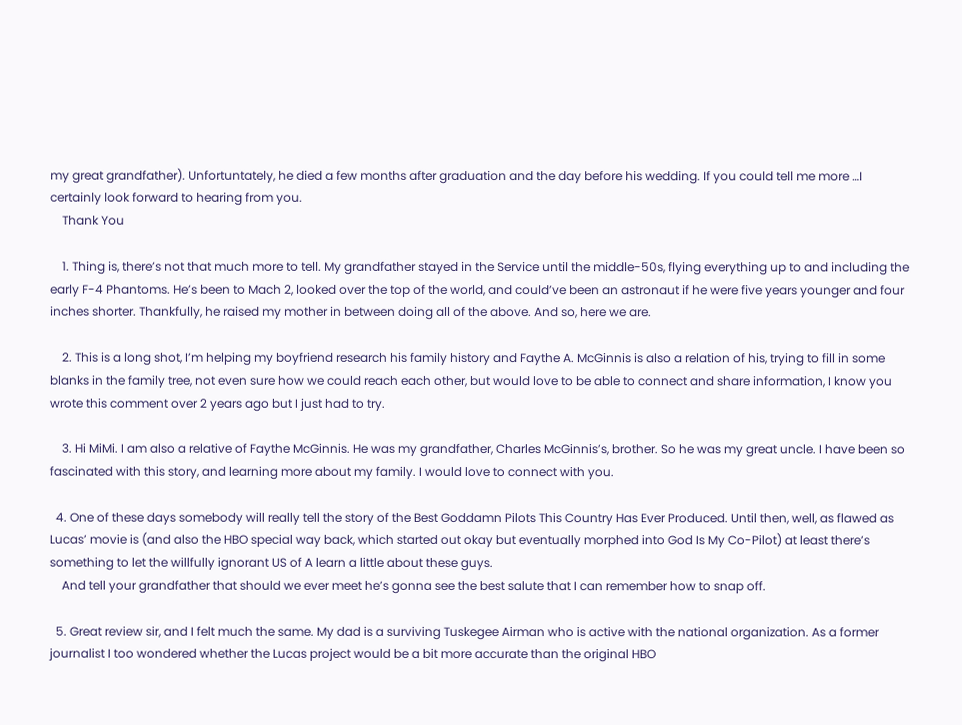my great grandfather). Unfortuntately, he died a few months after graduation and the day before his wedding. If you could tell me more …I certainly look forward to hearing from you.
    Thank You

    1. Thing is, there’s not that much more to tell. My grandfather stayed in the Service until the middle-50s, flying everything up to and including the early F-4 Phantoms. He’s been to Mach 2, looked over the top of the world, and could’ve been an astronaut if he were five years younger and four inches shorter. Thankfully, he raised my mother in between doing all of the above. And so, here we are.

    2. This is a long shot, I’m helping my boyfriend research his family history and Faythe A. McGinnis is also a relation of his, trying to fill in some blanks in the family tree, not even sure how we could reach each other, but would love to be able to connect and share information, I know you wrote this comment over 2 years ago but I just had to try.

    3. Hi MiMi. I am also a relative of Faythe McGinnis. He was my grandfather, Charles McGinnis’s, brother. So he was my great uncle. I have been so fascinated with this story, and learning more about my family. I would love to connect with you.

  4. One of these days somebody will really tell the story of the Best Goddamn Pilots This Country Has Ever Produced. Until then, well, as flawed as Lucas’ movie is (and also the HBO special way back, which started out okay but eventually morphed into God Is My Co-Pilot) at least there’s something to let the willfully ignorant US of A learn a little about these guys.
    And tell your grandfather that should we ever meet he’s gonna see the best salute that I can remember how to snap off.

  5. Great review sir, and I felt much the same. My dad is a surviving Tuskegee Airman who is active with the national organization. As a former journalist I too wondered whether the Lucas project would be a bit more accurate than the original HBO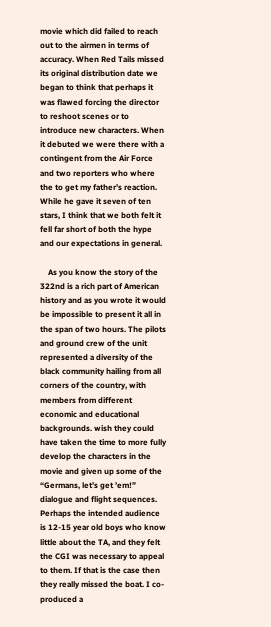movie which did failed to reach out to the airmen in terms of accuracy. When Red Tails missed its original distribution date we began to think that perhaps it was flawed forcing the director to reshoot scenes or to introduce new characters. When it debuted we were there with a contingent from the Air Force and two reporters who where the to get my father’s reaction. While he gave it seven of ten stars, I think that we both felt it fell far short of both the hype and our expectations in general.

    As you know the story of the 322nd is a rich part of American history and as you wrote it would be impossible to present it all in the span of two hours. The pilots and ground crew of the unit represented a diversity of the black community hailing from all corners of the country, with members from different economic and educational backgrounds. wish they could have taken the time to more fully develop the characters in the movie and given up some of the “Germans, let’s get ’em!” dialogue and flight sequences. Perhaps the intended audience is 12-15 year old boys who know little about the TA, and they felt the CGI was necessary to appeal to them. If that is the case then they really missed the boat. I co-produced a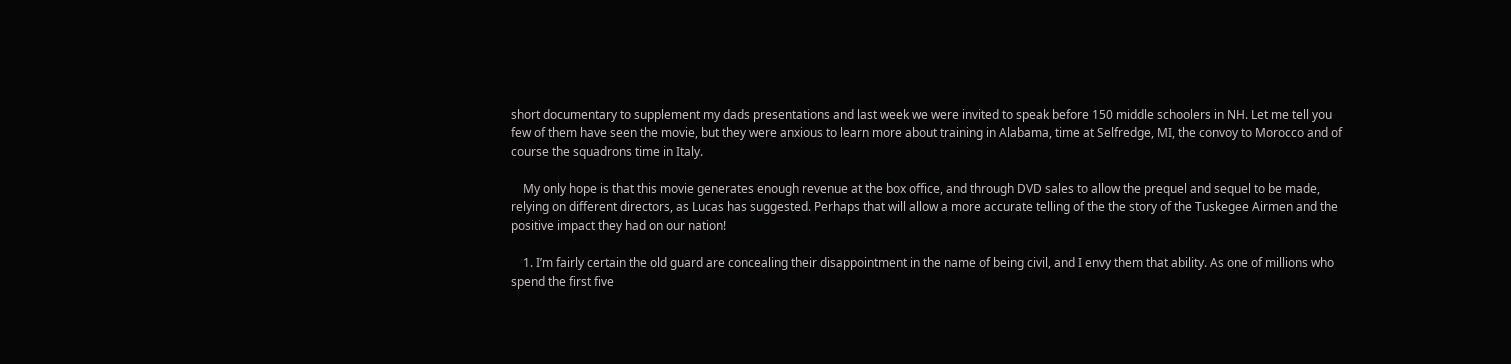short documentary to supplement my dads presentations and last week we were invited to speak before 150 middle schoolers in NH. Let me tell you few of them have seen the movie, but they were anxious to learn more about training in Alabama, time at Selfredge, MI, the convoy to Morocco and of course the squadrons time in Italy.

    My only hope is that this movie generates enough revenue at the box office, and through DVD sales to allow the prequel and sequel to be made, relying on different directors, as Lucas has suggested. Perhaps that will allow a more accurate telling of the the story of the Tuskegee Airmen and the positive impact they had on our nation!

    1. I’m fairly certain the old guard are concealing their disappointment in the name of being civil, and I envy them that ability. As one of millions who spend the first five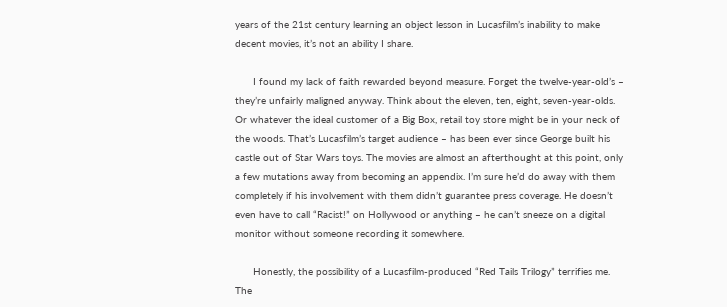years of the 21st century learning an object lesson in Lucasfilm’s inability to make decent movies, it’s not an ability I share.

      I found my lack of faith rewarded beyond measure. Forget the twelve-year-old’s – they’re unfairly maligned anyway. Think about the eleven, ten, eight, seven-year-olds. Or whatever the ideal customer of a Big Box, retail toy store might be in your neck of the woods. That’s Lucasfilm’s target audience – has been ever since George built his castle out of Star Wars toys. The movies are almost an afterthought at this point, only a few mutations away from becoming an appendix. I’m sure he’d do away with them completely if his involvement with them didn’t guarantee press coverage. He doesn’t even have to call “Racist!” on Hollywood or anything – he can’t sneeze on a digital monitor without someone recording it somewhere.

      Honestly, the possibility of a Lucasfilm-produced “Red Tails Trilogy” terrifies me. The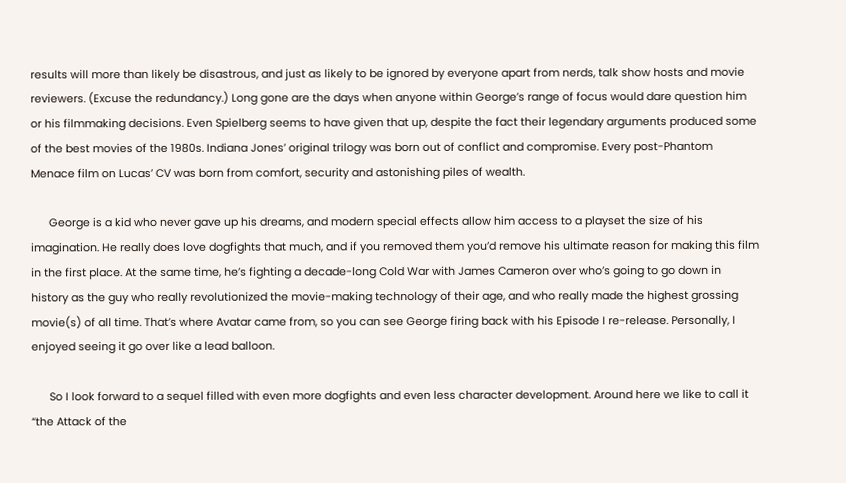results will more than likely be disastrous, and just as likely to be ignored by everyone apart from nerds, talk show hosts and movie reviewers. (Excuse the redundancy.) Long gone are the days when anyone within George’s range of focus would dare question him or his filmmaking decisions. Even Spielberg seems to have given that up, despite the fact their legendary arguments produced some of the best movies of the 1980s. Indiana Jones’ original trilogy was born out of conflict and compromise. Every post-Phantom Menace film on Lucas’ CV was born from comfort, security and astonishing piles of wealth.

      George is a kid who never gave up his dreams, and modern special effects allow him access to a playset the size of his imagination. He really does love dogfights that much, and if you removed them you’d remove his ultimate reason for making this film in the first place. At the same time, he’s fighting a decade-long Cold War with James Cameron over who’s going to go down in history as the guy who really revolutionized the movie-making technology of their age, and who really made the highest grossing movie(s) of all time. That’s where Avatar came from, so you can see George firing back with his Episode I re-release. Personally, I enjoyed seeing it go over like a lead balloon.

      So I look forward to a sequel filled with even more dogfights and even less character development. Around here we like to call it “the Attack of the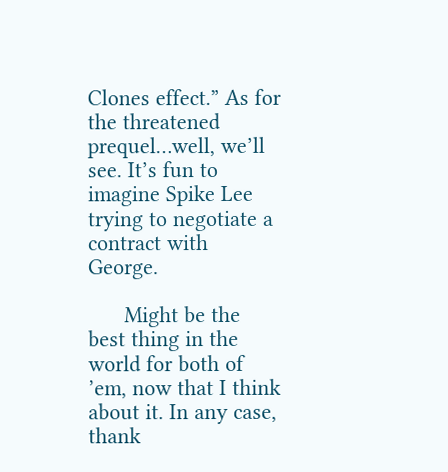Clones effect.” As for the threatened prequel…well, we’ll see. It’s fun to imagine Spike Lee trying to negotiate a contract with George.

      Might be the best thing in the world for both of ’em, now that I think about it. In any case, thank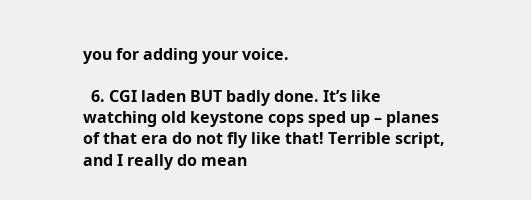you for adding your voice.

  6. CGI laden BUT badly done. It’s like watching old keystone cops sped up – planes of that era do not fly like that! Terrible script, and I really do mean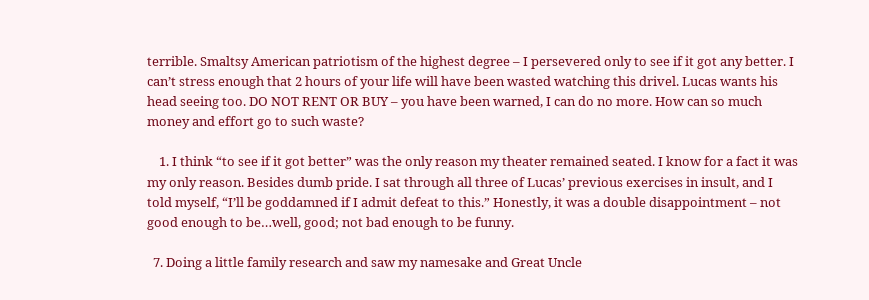terrible. Smaltsy American patriotism of the highest degree – I persevered only to see if it got any better. I can’t stress enough that 2 hours of your life will have been wasted watching this drivel. Lucas wants his head seeing too. DO NOT RENT OR BUY – you have been warned, I can do no more. How can so much money and effort go to such waste?

    1. I think “to see if it got better” was the only reason my theater remained seated. I know for a fact it was my only reason. Besides dumb pride. I sat through all three of Lucas’ previous exercises in insult, and I told myself, “I’ll be goddamned if I admit defeat to this.” Honestly, it was a double disappointment – not good enough to be…well, good; not bad enough to be funny.

  7. Doing a little family research and saw my namesake and Great Uncle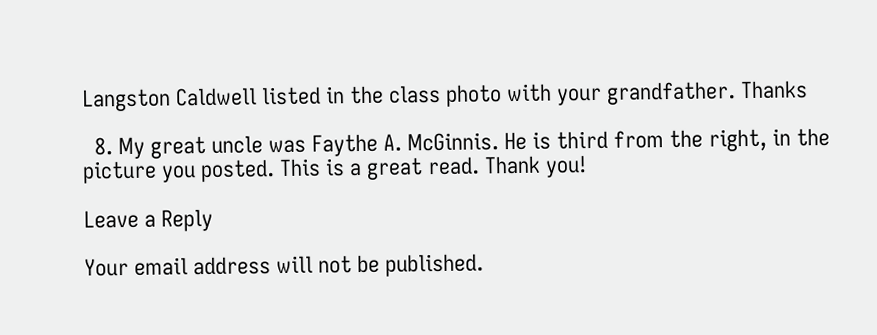Langston Caldwell listed in the class photo with your grandfather. Thanks

  8. My great uncle was Faythe A. McGinnis. He is third from the right, in the picture you posted. This is a great read. Thank you!

Leave a Reply

Your email address will not be published.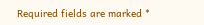Required fields are marked *